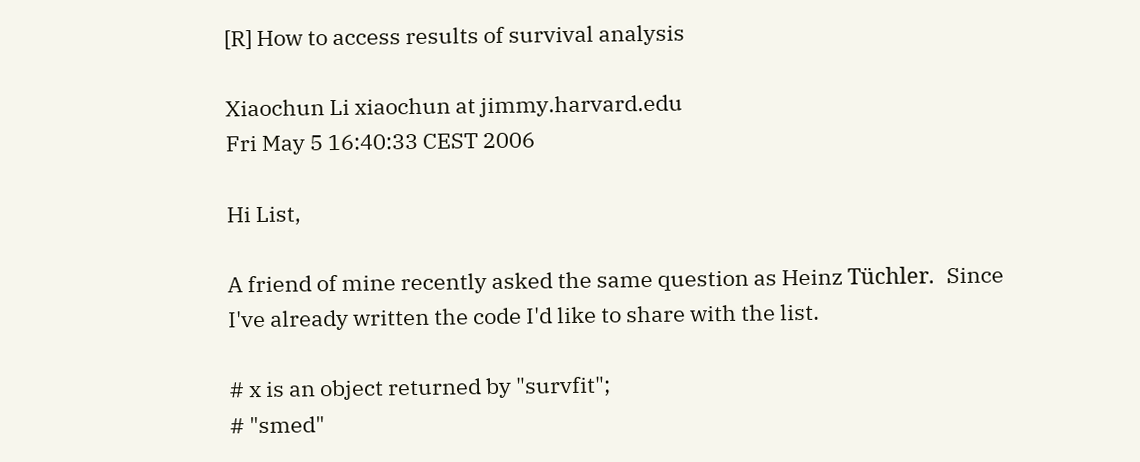[R] How to access results of survival analysis

Xiaochun Li xiaochun at jimmy.harvard.edu
Fri May 5 16:40:33 CEST 2006

Hi List,

A friend of mine recently asked the same question as Heinz Tüchler.  Since
I've already written the code I'd like to share with the list.

# x is an object returned by "survfit";
# "smed"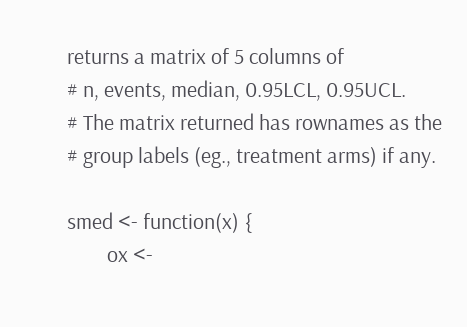returns a matrix of 5 columns of
# n, events, median, 0.95LCL, 0.95UCL.
# The matrix returned has rownames as the
# group labels (eg., treatment arms) if any.

smed <- function(x) {
        ox <-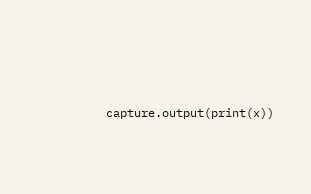capture.output(print(x))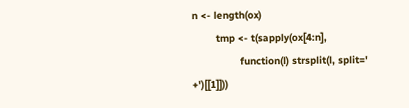n <- length(ox)
        tmp <- t(sapply(ox[4:n],
                function(l) strsplit(l, split=' +')[[1]]))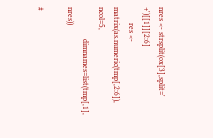nres <- strsplit(ox[3],split=' +')[[1]][2:6]
        res <- matrix(as.numeric(tmp[,2:6]), ncol=5,
                dimnames=list(tmp[,1], nres))

#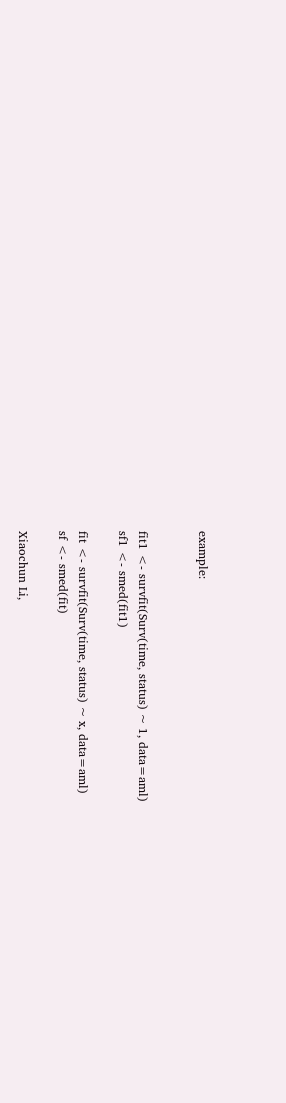example:


fit1 <- survfit(Surv(time, status) ~ 1, data=aml)
sf1 <- smed(fit1)

fit <- survfit(Surv(time, status) ~ x, data=aml)
sf <- smed(fit)

Xiaochun Li,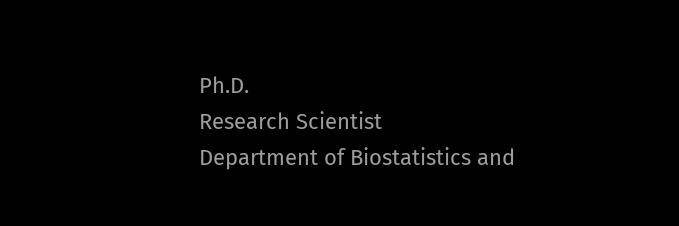Ph.D.
Research Scientist
Department of Biostatistics and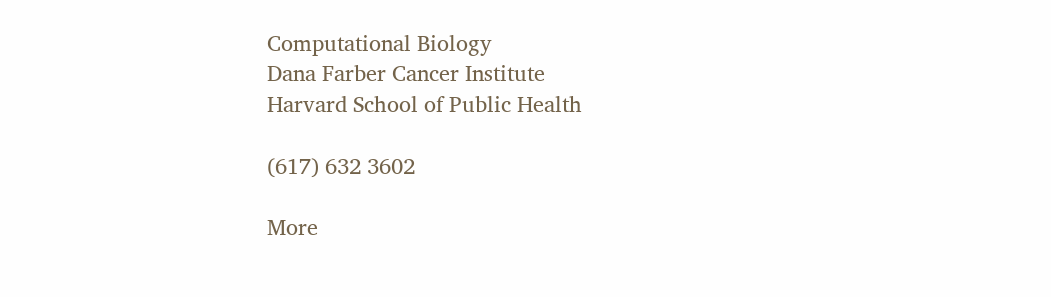Computational Biology
Dana Farber Cancer Institute
Harvard School of Public Health

(617) 632 3602

More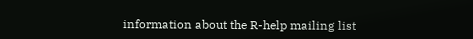information about the R-help mailing list